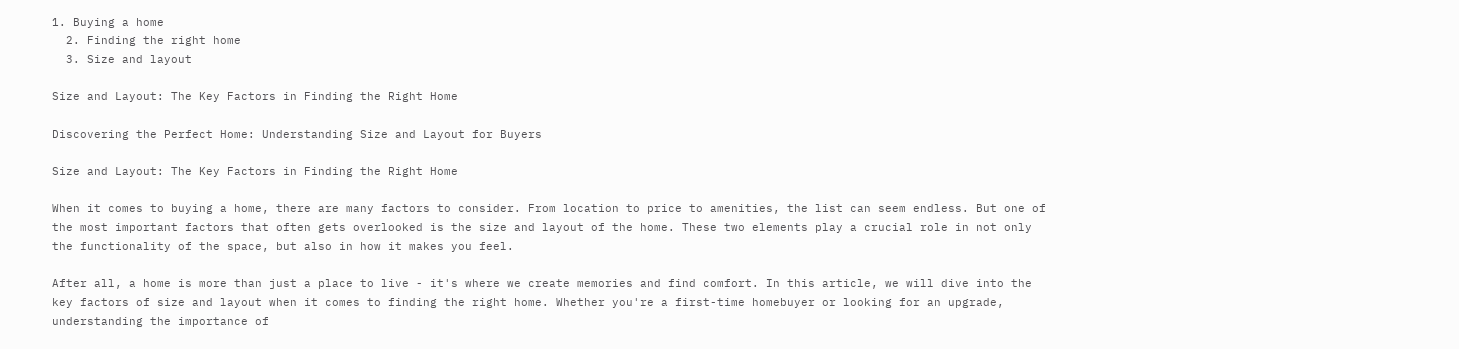1. Buying a home
  2. Finding the right home
  3. Size and layout

Size and Layout: The Key Factors in Finding the Right Home

Discovering the Perfect Home: Understanding Size and Layout for Buyers

Size and Layout: The Key Factors in Finding the Right Home

When it comes to buying a home, there are many factors to consider. From location to price to amenities, the list can seem endless. But one of the most important factors that often gets overlooked is the size and layout of the home. These two elements play a crucial role in not only the functionality of the space, but also in how it makes you feel.

After all, a home is more than just a place to live - it's where we create memories and find comfort. In this article, we will dive into the key factors of size and layout when it comes to finding the right home. Whether you're a first-time homebuyer or looking for an upgrade, understanding the importance of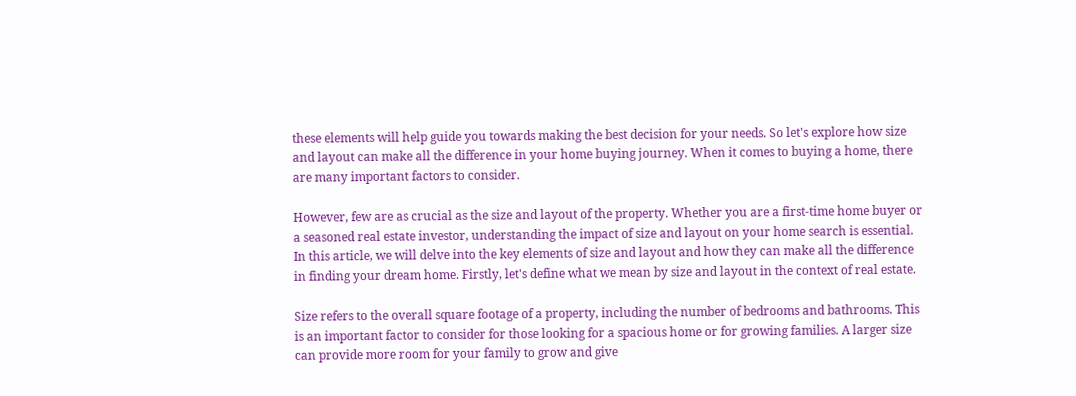these elements will help guide you towards making the best decision for your needs. So let's explore how size and layout can make all the difference in your home buying journey. When it comes to buying a home, there are many important factors to consider.

However, few are as crucial as the size and layout of the property. Whether you are a first-time home buyer or a seasoned real estate investor, understanding the impact of size and layout on your home search is essential. In this article, we will delve into the key elements of size and layout and how they can make all the difference in finding your dream home. Firstly, let's define what we mean by size and layout in the context of real estate.

Size refers to the overall square footage of a property, including the number of bedrooms and bathrooms. This is an important factor to consider for those looking for a spacious home or for growing families. A larger size can provide more room for your family to grow and give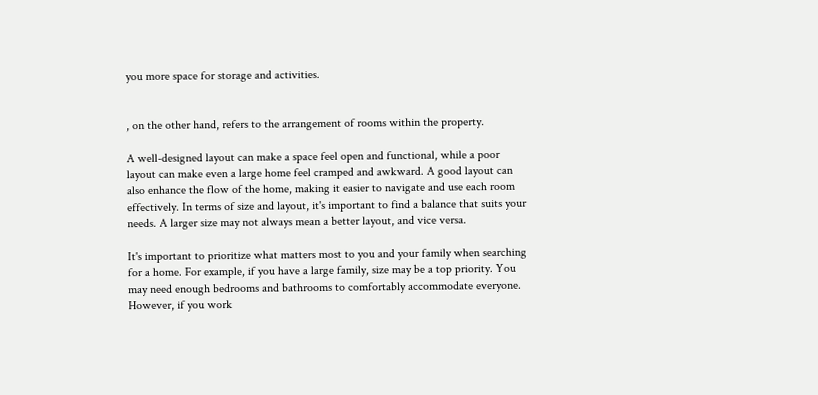you more space for storage and activities.


, on the other hand, refers to the arrangement of rooms within the property.

A well-designed layout can make a space feel open and functional, while a poor layout can make even a large home feel cramped and awkward. A good layout can also enhance the flow of the home, making it easier to navigate and use each room effectively. In terms of size and layout, it's important to find a balance that suits your needs. A larger size may not always mean a better layout, and vice versa.

It's important to prioritize what matters most to you and your family when searching for a home. For example, if you have a large family, size may be a top priority. You may need enough bedrooms and bathrooms to comfortably accommodate everyone. However, if you work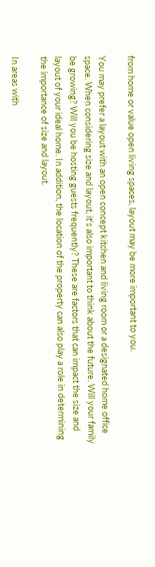from home or value open living spaces, layout may be more important to you.

You may prefer a layout with an open concept kitchen and living room or a designated home office space. When considering size and layout, it's also important to think about the future. Will your family be growing? Will you be hosting guests frequently? These are factors that can impact the size and layout of your ideal home. In addition, the location of the property can also play a role in determining the importance of size and layout.

In areas with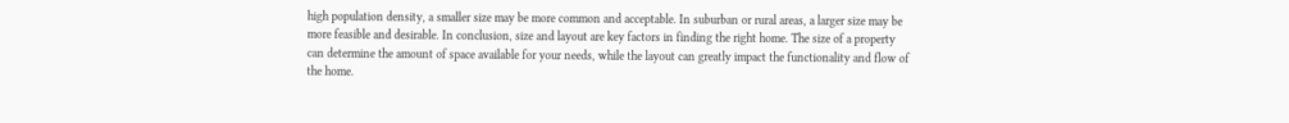high population density, a smaller size may be more common and acceptable. In suburban or rural areas, a larger size may be more feasible and desirable. In conclusion, size and layout are key factors in finding the right home. The size of a property can determine the amount of space available for your needs, while the layout can greatly impact the functionality and flow of the home.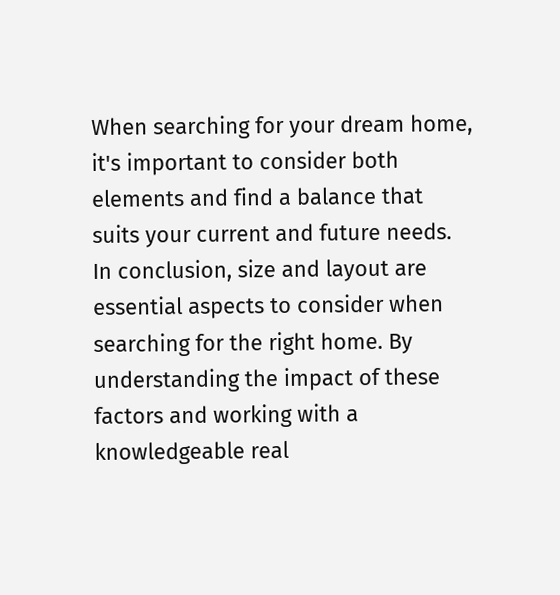When searching for your dream home, it's important to consider both elements and find a balance that suits your current and future needs. In conclusion, size and layout are essential aspects to consider when searching for the right home. By understanding the impact of these factors and working with a knowledgeable real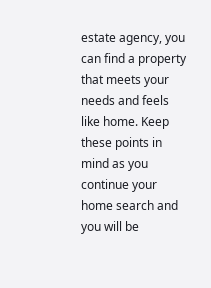estate agency, you can find a property that meets your needs and feels like home. Keep these points in mind as you continue your home search and you will be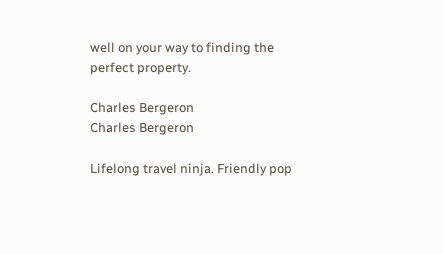well on your way to finding the perfect property.

Charles Bergeron
Charles Bergeron

Lifelong travel ninja. Friendly pop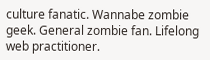culture fanatic. Wannabe zombie geek. General zombie fan. Lifelong web practitioner.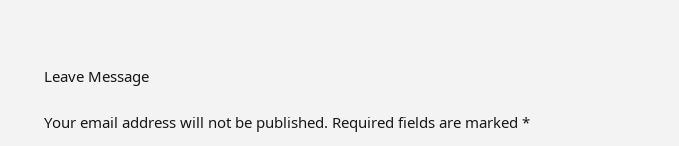Leave Message

Your email address will not be published. Required fields are marked *